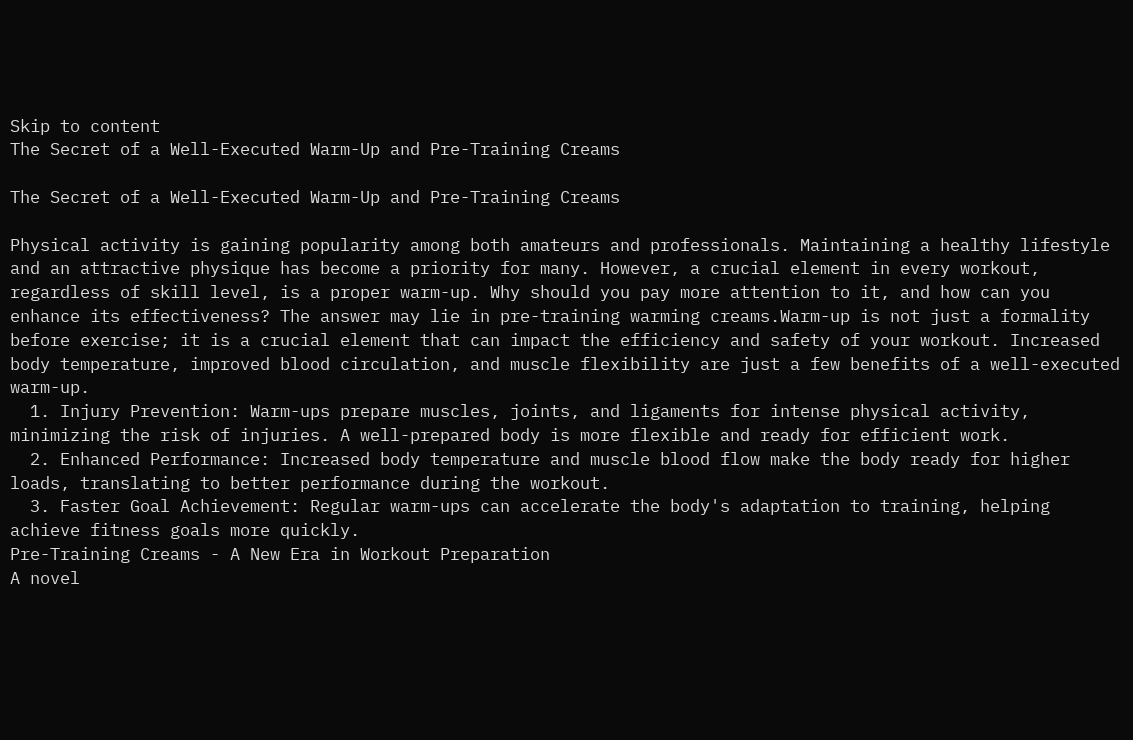Skip to content
The Secret of a Well-Executed Warm-Up and Pre-Training Creams

The Secret of a Well-Executed Warm-Up and Pre-Training Creams

Physical activity is gaining popularity among both amateurs and professionals. Maintaining a healthy lifestyle and an attractive physique has become a priority for many. However, a crucial element in every workout, regardless of skill level, is a proper warm-up. Why should you pay more attention to it, and how can you enhance its effectiveness? The answer may lie in pre-training warming creams.Warm-up is not just a formality before exercise; it is a crucial element that can impact the efficiency and safety of your workout. Increased body temperature, improved blood circulation, and muscle flexibility are just a few benefits of a well-executed warm-up.
  1. Injury Prevention: Warm-ups prepare muscles, joints, and ligaments for intense physical activity, minimizing the risk of injuries. A well-prepared body is more flexible and ready for efficient work.
  2. Enhanced Performance: Increased body temperature and muscle blood flow make the body ready for higher loads, translating to better performance during the workout.
  3. Faster Goal Achievement: Regular warm-ups can accelerate the body's adaptation to training, helping achieve fitness goals more quickly.
Pre-Training Creams - A New Era in Workout Preparation
A novel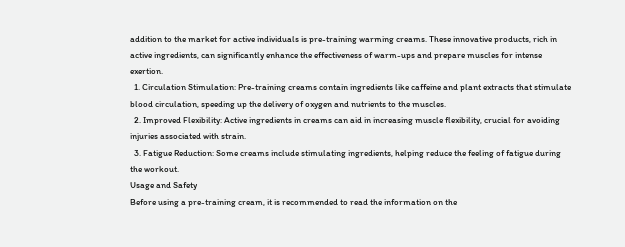addition to the market for active individuals is pre-training warming creams. These innovative products, rich in active ingredients, can significantly enhance the effectiveness of warm-ups and prepare muscles for intense exertion.
  1. Circulation Stimulation: Pre-training creams contain ingredients like caffeine and plant extracts that stimulate blood circulation, speeding up the delivery of oxygen and nutrients to the muscles.
  2. Improved Flexibility: Active ingredients in creams can aid in increasing muscle flexibility, crucial for avoiding injuries associated with strain.
  3. Fatigue Reduction: Some creams include stimulating ingredients, helping reduce the feeling of fatigue during the workout.
Usage and Safety
Before using a pre-training cream, it is recommended to read the information on the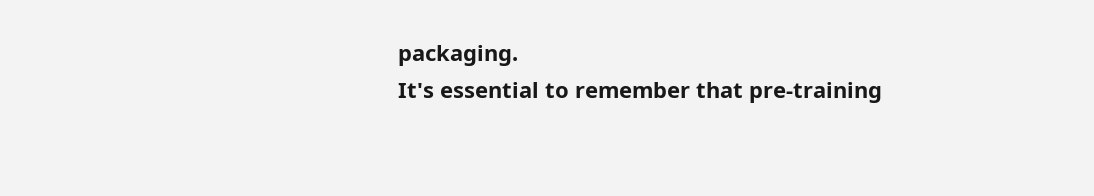packaging.
It's essential to remember that pre-training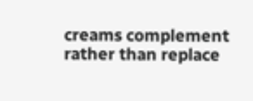creams complement rather than replace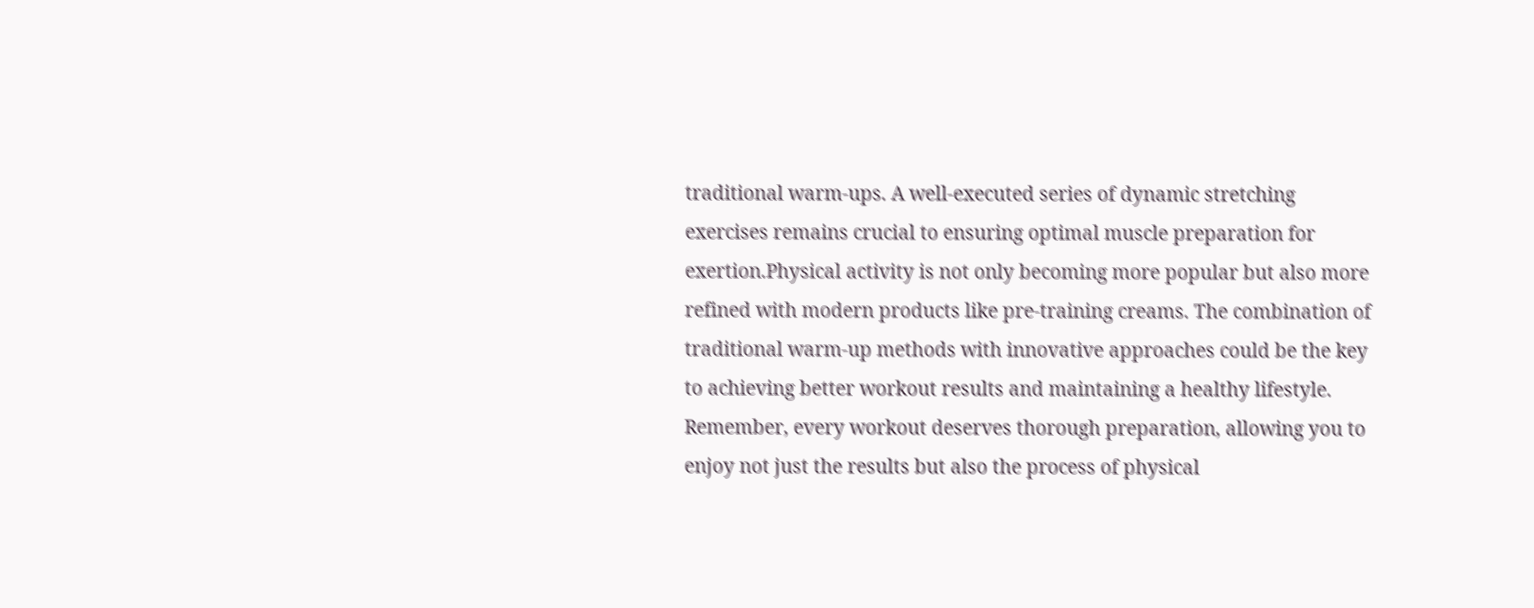traditional warm-ups. A well-executed series of dynamic stretching exercises remains crucial to ensuring optimal muscle preparation for exertion.Physical activity is not only becoming more popular but also more refined with modern products like pre-training creams. The combination of traditional warm-up methods with innovative approaches could be the key to achieving better workout results and maintaining a healthy lifestyle. Remember, every workout deserves thorough preparation, allowing you to enjoy not just the results but also the process of physical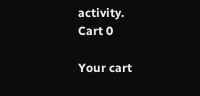activity.
Cart 0

Your cart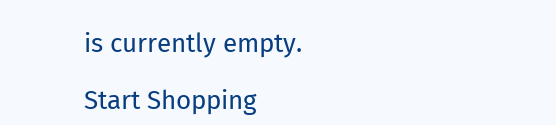is currently empty.

Start Shopping